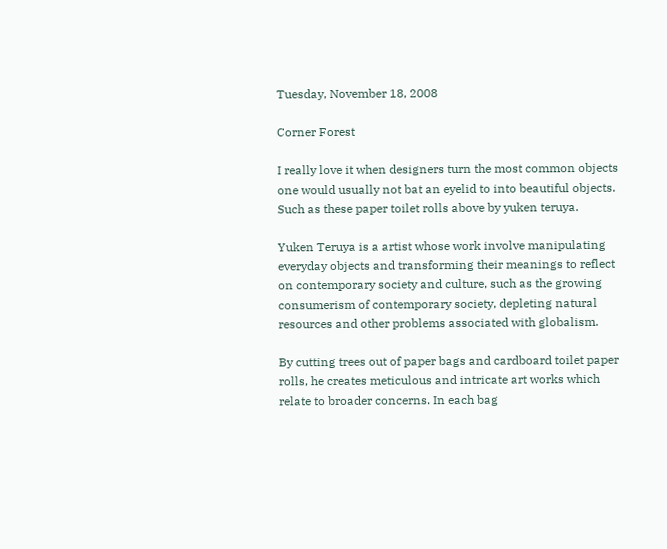Tuesday, November 18, 2008

Corner Forest

I really love it when designers turn the most common objects one would usually not bat an eyelid to into beautiful objects. Such as these paper toilet rolls above by yuken teruya.

Yuken Teruya is a artist whose work involve manipulating everyday objects and transforming their meanings to reflect on contemporary society and culture, such as the growing consumerism of contemporary society, depleting natural resources and other problems associated with globalism.

By cutting trees out of paper bags and cardboard toilet paper rolls, he creates meticulous and intricate art works which relate to broader concerns. In each bag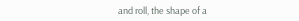and roll, the shape of a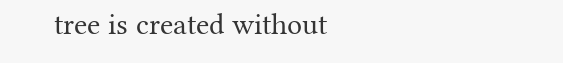tree is created without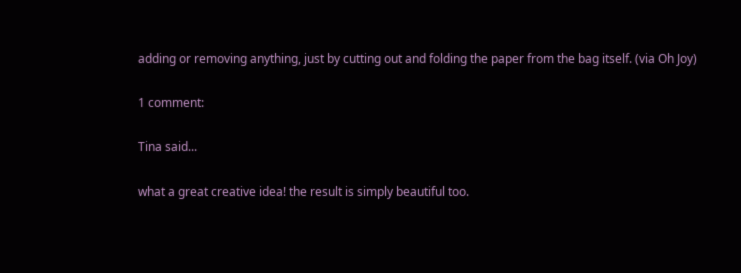adding or removing anything, just by cutting out and folding the paper from the bag itself. (via Oh Joy)

1 comment:

Tina said...

what a great creative idea! the result is simply beautiful too.